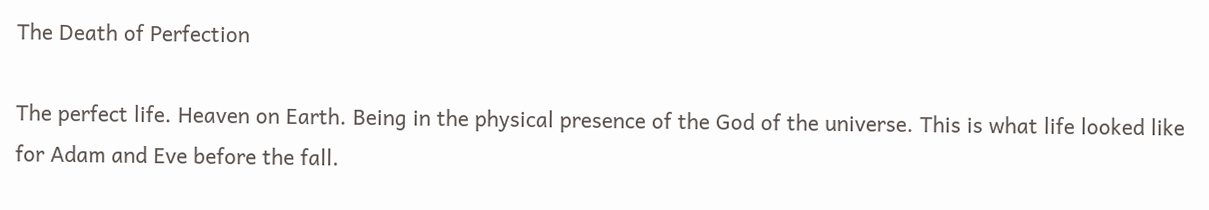The Death of Perfection

The perfect life. Heaven on Earth. Being in the physical presence of the God of the universe. This is what life looked like for Adam and Eve before the fall.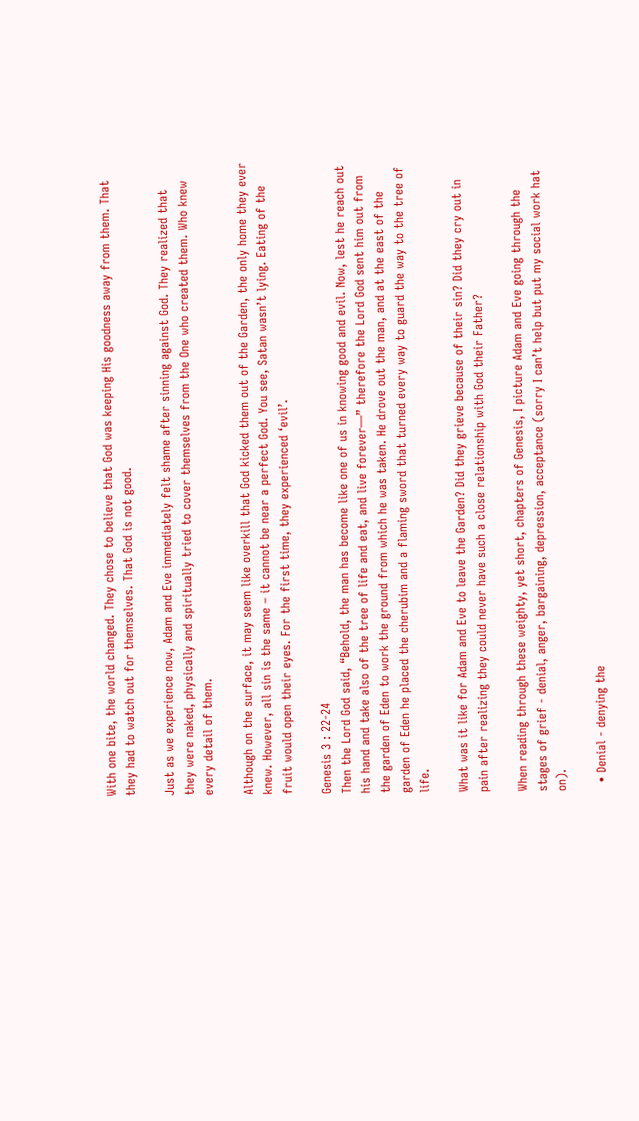With one bite, the world changed. They chose to believe that God was keeping His goodness away from them. That they had to watch out for themselves. That God is not good.

Just as we experience now, Adam and Eve immediately felt shame after sinning against God. They realized that they were naked, physically and spiritually tried to cover themselves from the One who created them. Who knew every detail of them.

Although on the surface, it may seem like overkill that God kicked them out of the Garden, the only home they ever knew. However, all sin is the same – it cannot be near a perfect God. You see, Satan wasn’t lying. Eating of the fruit would open their eyes. For the first time, they experienced ‘evil’.

Genesis 3 : 22-24
Then the Lord God said, “Behold, the man has become like one of us in knowing good and evil. Now, lest he reach out his hand and take also of the tree of life and eat, and live forever—” therefore the Lord God sent him out from the garden of Eden to work the ground from which he was taken. He drove out the man, and at the east of the garden of Eden he placed the cherubim and a flaming sword that turned every way to guard the way to the tree of life.

What was it like for Adam and Eve to leave the Garden? Did they grieve because of their sin? Did they cry out in pain after realizing they could never have such a close relationship with God their Father?

When reading through these weighty, yet short, chapters of Genesis, I picture Adam and Eve going through the stages of grief - denial, anger, bargaining, depression, acceptance (sorry I can’t help but put my social work hat on).

  • Denial - denying the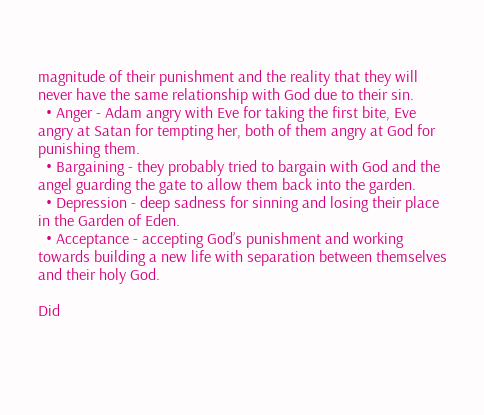magnitude of their punishment and the reality that they will never have the same relationship with God due to their sin.
  • Anger - Adam angry with Eve for taking the first bite, Eve angry at Satan for tempting her, both of them angry at God for punishing them.
  • Bargaining - they probably tried to bargain with God and the angel guarding the gate to allow them back into the garden.
  • Depression - deep sadness for sinning and losing their place in the Garden of Eden.
  • Acceptance - accepting God’s punishment and working towards building a new life with separation between themselves and their holy God.

Did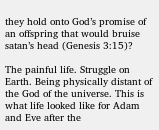they hold onto God’s promise of an offspring that would bruise satan’s head (Genesis 3:15)?

The painful life. Struggle on Earth. Being physically distant of the God of the universe. This is what life looked like for Adam and Eve after the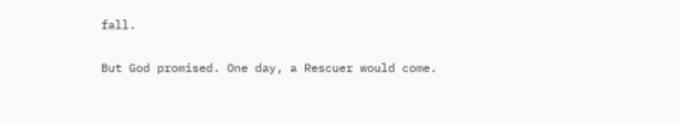fall.

But God promised. One day, a Rescuer would come.